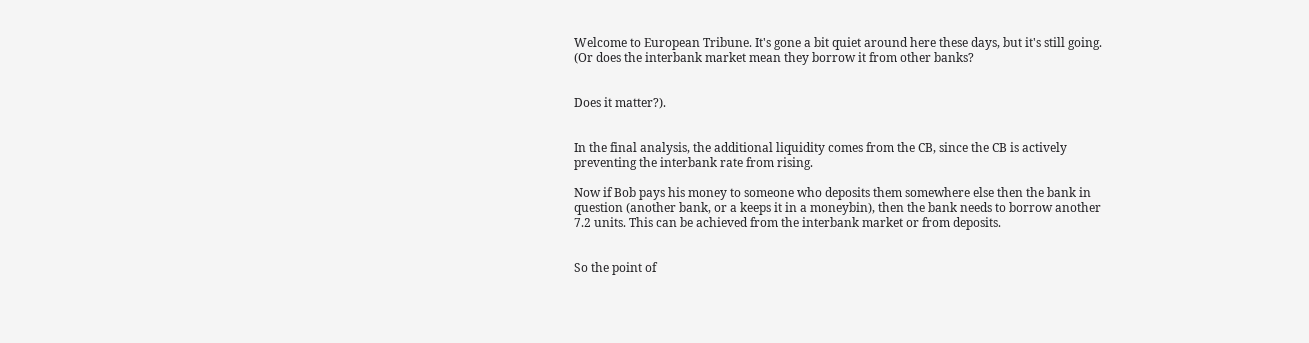Welcome to European Tribune. It's gone a bit quiet around here these days, but it's still going.
(Or does the interbank market mean they borrow it from other banks?


Does it matter?).


In the final analysis, the additional liquidity comes from the CB, since the CB is actively preventing the interbank rate from rising.

Now if Bob pays his money to someone who deposits them somewhere else then the bank in question (another bank, or a keeps it in a moneybin), then the bank needs to borrow another 7.2 units. This can be achieved from the interbank market or from deposits.


So the point of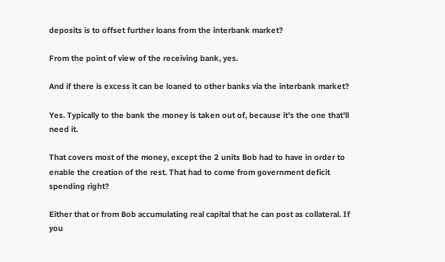deposits is to offset further loans from the interbank market?

From the point of view of the receiving bank, yes.

And if there is excess it can be loaned to other banks via the interbank market?

Yes. Typically to the bank the money is taken out of, because it's the one that'll need it.

That covers most of the money, except the 2 units Bob had to have in order to enable the creation of the rest. That had to come from government deficit spending right?

Either that or from Bob accumulating real capital that he can post as collateral. If you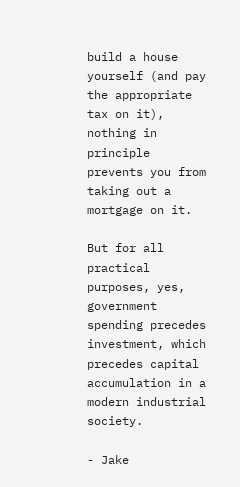build a house yourself (and pay the appropriate tax on it), nothing in principle prevents you from taking out a mortgage on it.

But for all practical purposes, yes, government spending precedes investment, which precedes capital accumulation in a modern industrial society.

- Jake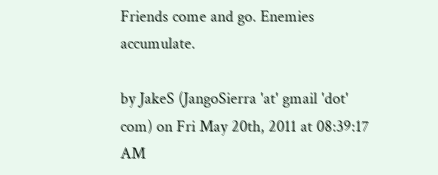Friends come and go. Enemies accumulate.

by JakeS (JangoSierra 'at' gmail 'dot' com) on Fri May 20th, 2011 at 08:39:17 AM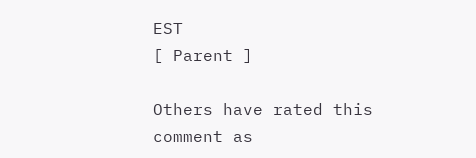EST
[ Parent ]

Others have rated this comment as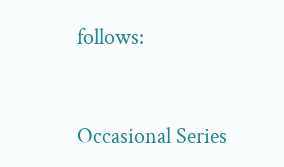follows:


Occasional Series